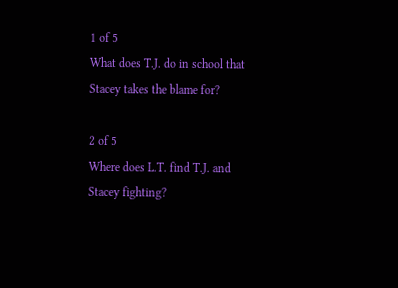1 of 5
What does T.J. do in school that Stacey takes the blame for?

2 of 5
Where does L.T. find T.J. and Stacey fighting?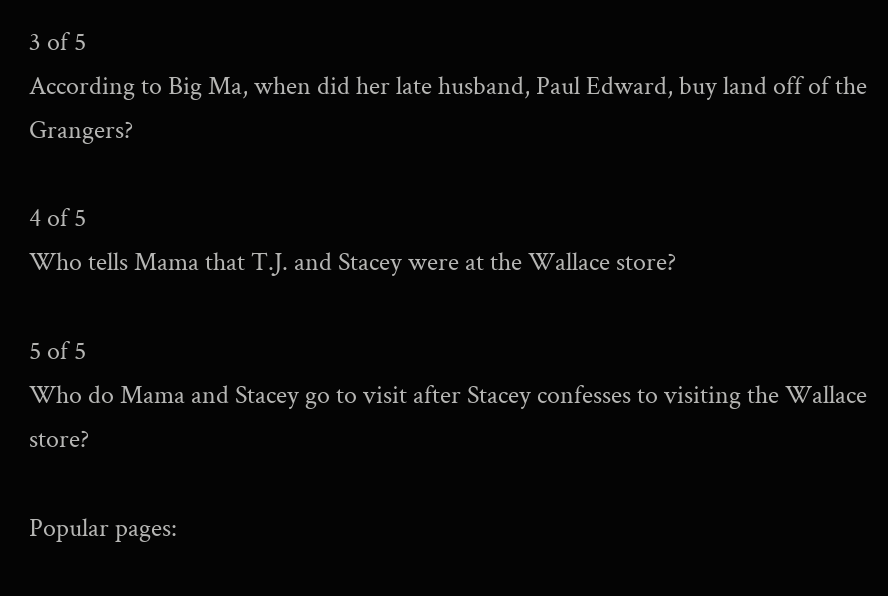3 of 5
According to Big Ma, when did her late husband, Paul Edward, buy land off of the Grangers?

4 of 5
Who tells Mama that T.J. and Stacey were at the Wallace store?

5 of 5
Who do Mama and Stacey go to visit after Stacey confesses to visiting the Wallace store?

Popular pages: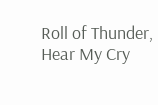Roll of Thunder, Hear My Cry